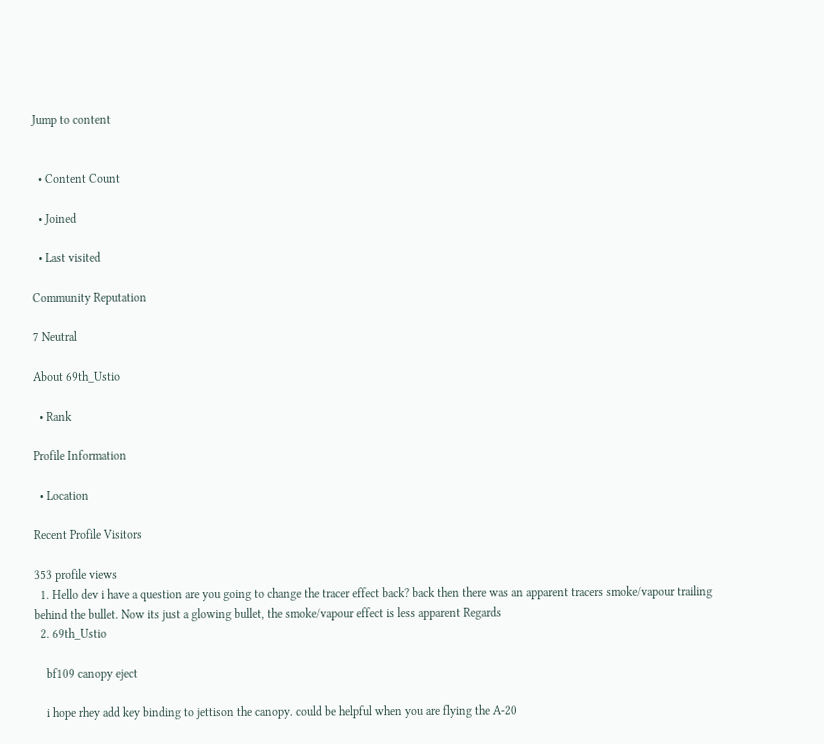Jump to content


  • Content Count

  • Joined

  • Last visited

Community Reputation

7 Neutral

About 69th_Ustio

  • Rank

Profile Information

  • Location

Recent Profile Visitors

353 profile views
  1. Hello dev i have a question are you going to change the tracer effect back? back then there was an apparent tracers smoke/vapour trailing behind the bullet. Now its just a glowing bullet, the smoke/vapour effect is less apparent Regards
  2. 69th_Ustio

    bf109 canopy eject

    i hope rhey add key binding to jettison the canopy. could be helpful when you are flying the A-20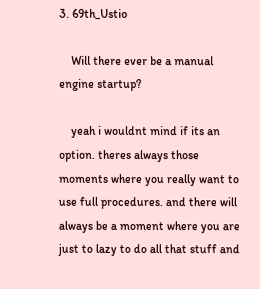3. 69th_Ustio

    Will there ever be a manual engine startup?

    yeah i wouldnt mind if its an option. theres always those moments where you really want to use full procedures. and there will always be a moment where you are just to lazy to do all that stuff and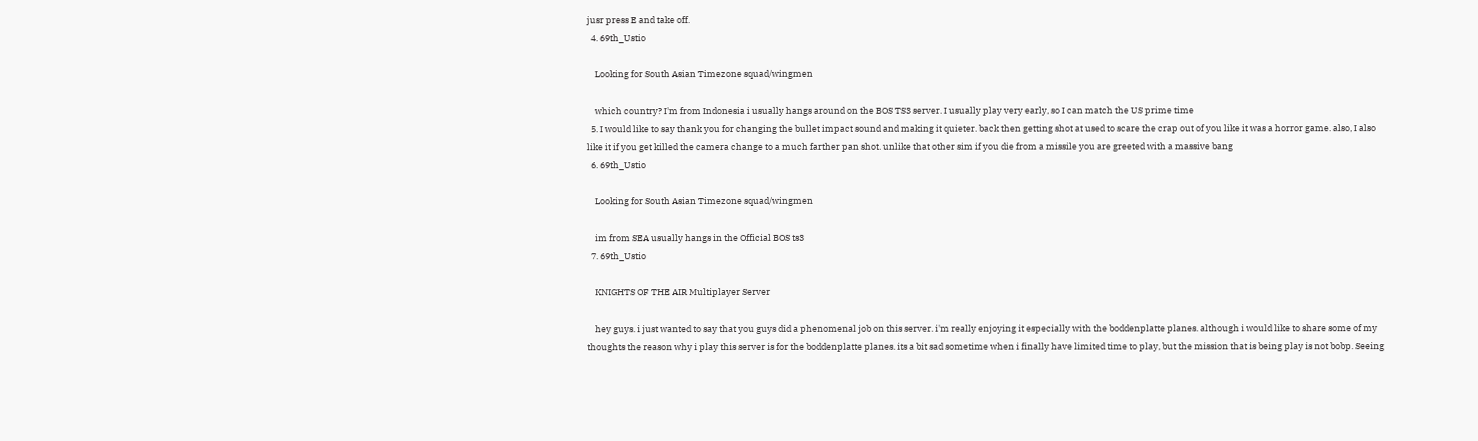jusr press E and take off.
  4. 69th_Ustio

    Looking for South Asian Timezone squad/wingmen

    which country? I'm from Indonesia i usually hangs around on the BOS TS3 server. I usually play very early, so I can match the US prime time
  5. I would like to say thank you for changing the bullet impact sound and making it quieter. back then getting shot at used to scare the crap out of you like it was a horror game. also, I also like it if you get killed the camera change to a much farther pan shot. unlike that other sim if you die from a missile you are greeted with a massive bang
  6. 69th_Ustio

    Looking for South Asian Timezone squad/wingmen

    im from SEA usually hangs in the Official BOS ts3
  7. 69th_Ustio

    KNIGHTS OF THE AIR Multiplayer Server

    hey guys. i just wanted to say that you guys did a phenomenal job on this server. i'm really enjoying it especially with the boddenplatte planes. although i would like to share some of my thoughts the reason why i play this server is for the boddenplatte planes. its a bit sad sometime when i finally have limited time to play, but the mission that is being play is not bobp. Seeing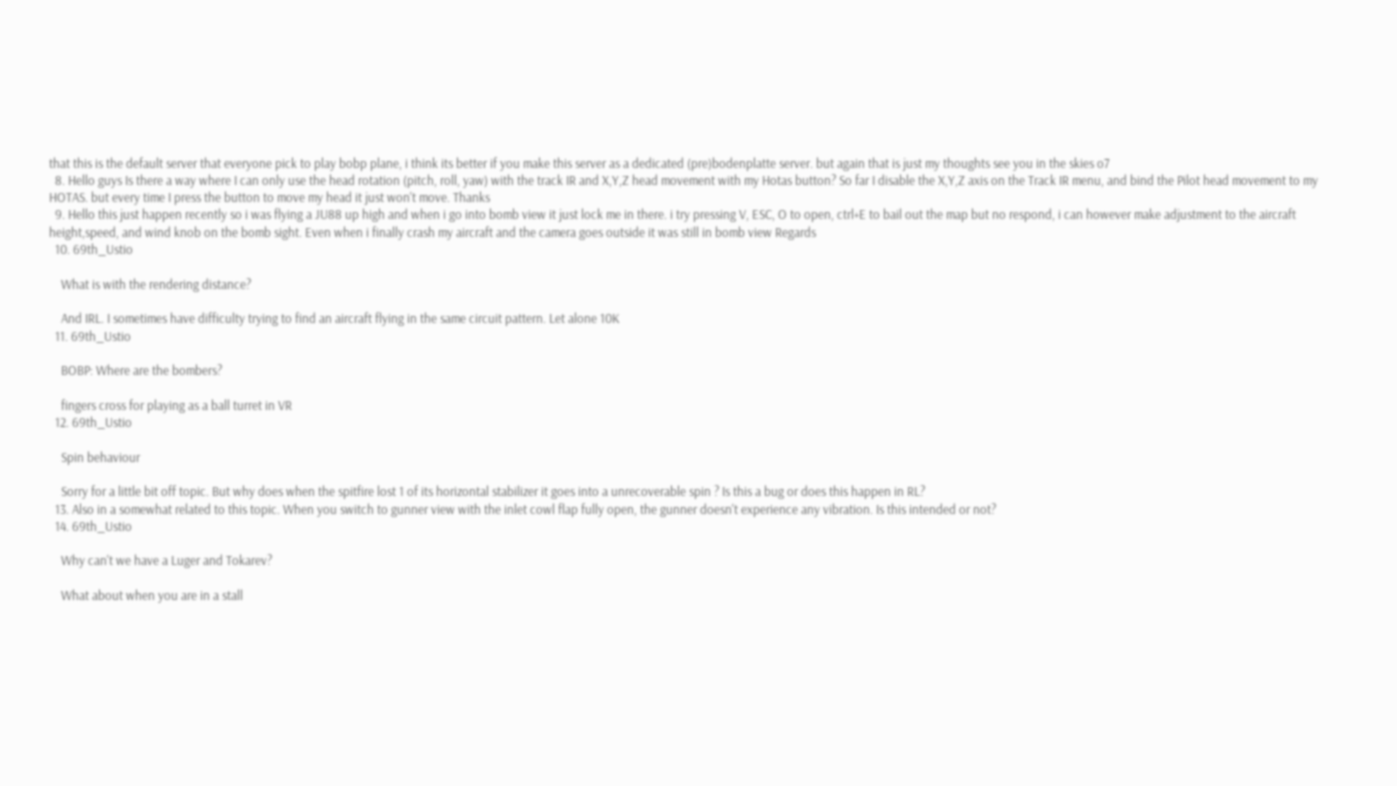that this is the default server that everyone pick to play bobp plane, i think its better if you make this server as a dedicated (pre)bodenplatte server. but again that is just my thoughts see you in the skies o7
  8. Hello guys Is there a way where I can only use the head rotation (pitch, roll, yaw) with the track IR and X,Y,Z head movement with my Hotas button? So far I disable the X,Y,Z axis on the Track IR menu, and bind the Pilot head movement to my HOTAS. but every time I press the button to move my head it just won't move. Thanks
  9. Hello this just happen recently so i was flying a JU88 up high and when i go into bomb view it just lock me in there. i try pressing V, ESC, O to open, ctrl+E to bail out the map but no respond, i can however make adjustment to the aircraft height,speed, and wind knob on the bomb sight. Even when i finally crash my aircraft and the camera goes outside it was still in bomb view Regards
  10. 69th_Ustio

    What is with the rendering distance?

    And IRL. I sometimes have difficulty trying to find an aircraft flying in the same circuit pattern. Let alone 10K
  11. 69th_Ustio

    BOBP: Where are the bombers?

    fingers cross for playing as a ball turret in VR
  12. 69th_Ustio

    Spin behaviour

    Sorry for a little bit off topic. But why does when the spitfire lost 1 of its horizontal stabilizer it goes into a unrecoverable spin ? Is this a bug or does this happen in RL?
  13. Also in a somewhat related to this topic. When you switch to gunner view with the inlet cowl flap fully open, the gunner doesn't experience any vibration. Is this intended or not?
  14. 69th_Ustio

    Why can't we have a Luger and Tokarev?

    What about when you are in a stall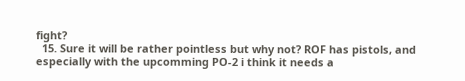fight?
  15. Sure it will be rather pointless but why not? ROF has pistols, and especially with the upcomming PO-2 i think it needs a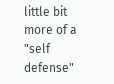little bit more of a "self defense"